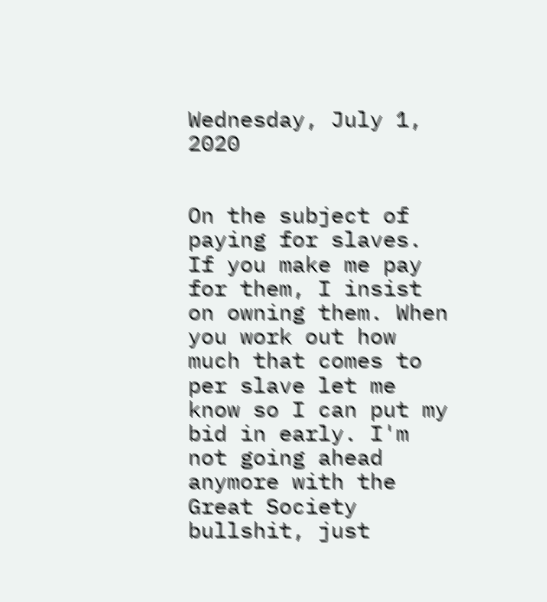Wednesday, July 1, 2020


On the subject of paying for slaves. If you make me pay for them, I insist on owning them. When you work out how much that comes to per slave let me know so I can put my bid in early. I'm not going ahead anymore with the Great Society bullshit, just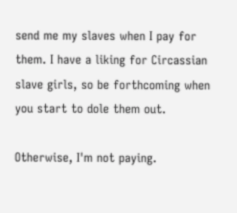send me my slaves when I pay for them. I have a liking for Circassian slave girls, so be forthcoming when you start to dole them out.

Otherwise, I'm not paying.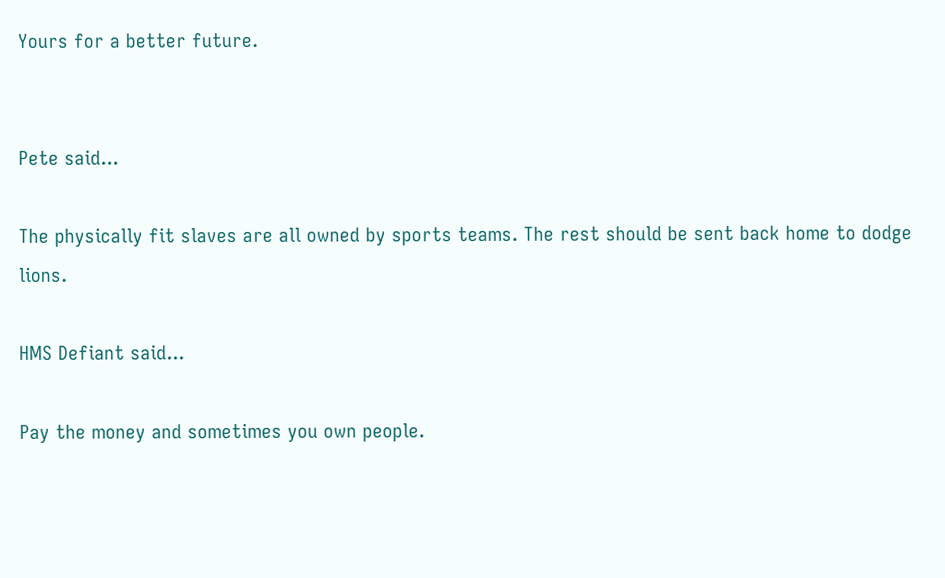Yours for a better future.


Pete said...

The physically fit slaves are all owned by sports teams. The rest should be sent back home to dodge lions.

HMS Defiant said...

Pay the money and sometimes you own people.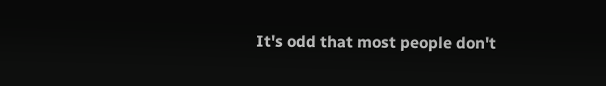It's odd that most people don't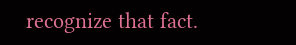recognize that fact.